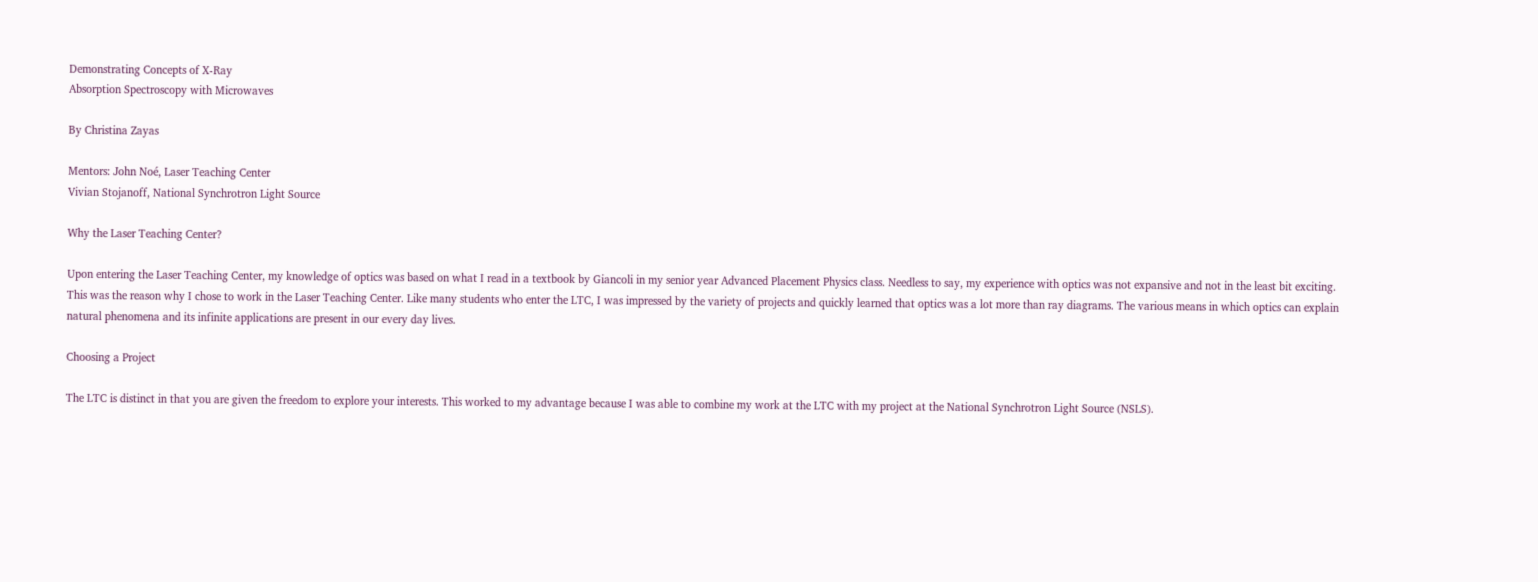Demonstrating Concepts of X-Ray
Absorption Spectroscopy with Microwaves

By Christina Zayas

Mentors: John Noé, Laser Teaching Center
Vivian Stojanoff, National Synchrotron Light Source

Why the Laser Teaching Center?

Upon entering the Laser Teaching Center, my knowledge of optics was based on what I read in a textbook by Giancoli in my senior year Advanced Placement Physics class. Needless to say, my experience with optics was not expansive and not in the least bit exciting. This was the reason why I chose to work in the Laser Teaching Center. Like many students who enter the LTC, I was impressed by the variety of projects and quickly learned that optics was a lot more than ray diagrams. The various means in which optics can explain natural phenomena and its infinite applications are present in our every day lives.

Choosing a Project

The LTC is distinct in that you are given the freedom to explore your interests. This worked to my advantage because I was able to combine my work at the LTC with my project at the National Synchrotron Light Source (NSLS).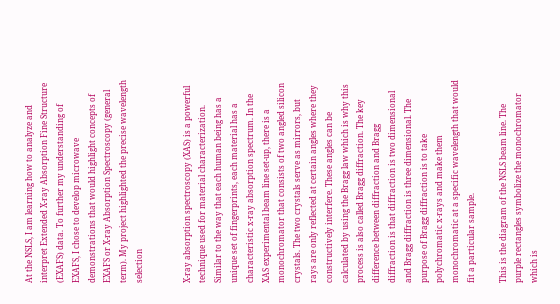At the NSLS, I am learning how to analyze and interpret Extended X-ray Absorption Fine Structure (EXAFS) data. To further my understanding of EXAFS, I chose to develop microwave demonstrations that would highlight concepts of EXAFS or X-ray Absorption Spectroscopy (general term). My project highlighted the precise wavelength selection


X-ray absorption spectroscopy (XAS) is a powerful technique used for material characterization. Similar to the way that each human being has a unique set of fingerprints, each material has a characteristic x-ray absorption spectrum. In the XAS experimental beam line set-up, there is a monochromator that consists of two angled silicon crystals. The two crystals serve as mirrors, but rays are only reflected at certain angles where they constructively interfere. These angles can be calculated by using the Bragg law which is why this process is also called Bragg diffraction. The key difference between diffraction and Bragg diffraction is that diffraction is two dimensional and Bragg diffraction is three dimensional. The purpose of Bragg diffraction is to take polychromatic x-rays and make them monochromatic at a specific wavelength that would fit a particular sample.

This is the diagram of the NSLS beam line. The purple rectangles symbolize the monochromator which is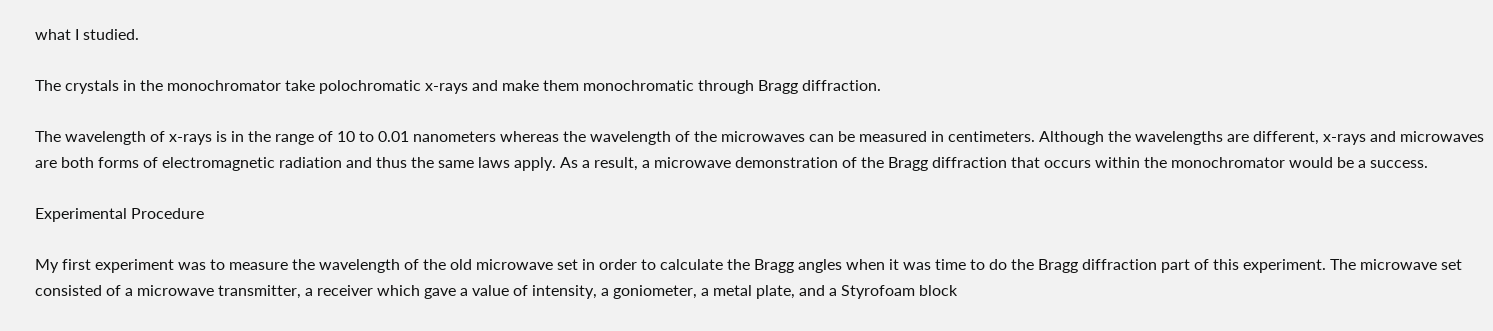what I studied.

The crystals in the monochromator take polochromatic x-rays and make them monochromatic through Bragg diffraction.

The wavelength of x-rays is in the range of 10 to 0.01 nanometers whereas the wavelength of the microwaves can be measured in centimeters. Although the wavelengths are different, x-rays and microwaves are both forms of electromagnetic radiation and thus the same laws apply. As a result, a microwave demonstration of the Bragg diffraction that occurs within the monochromator would be a success.

Experimental Procedure

My first experiment was to measure the wavelength of the old microwave set in order to calculate the Bragg angles when it was time to do the Bragg diffraction part of this experiment. The microwave set consisted of a microwave transmitter, a receiver which gave a value of intensity, a goniometer, a metal plate, and a Styrofoam block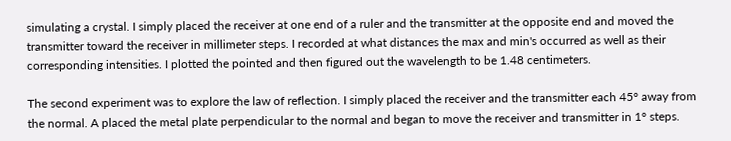simulating a crystal. I simply placed the receiver at one end of a ruler and the transmitter at the opposite end and moved the transmitter toward the receiver in millimeter steps. I recorded at what distances the max and min's occurred as well as their corresponding intensities. I plotted the pointed and then figured out the wavelength to be 1.48 centimeters.

The second experiment was to explore the law of reflection. I simply placed the receiver and the transmitter each 45° away from the normal. A placed the metal plate perpendicular to the normal and began to move the receiver and transmitter in 1° steps.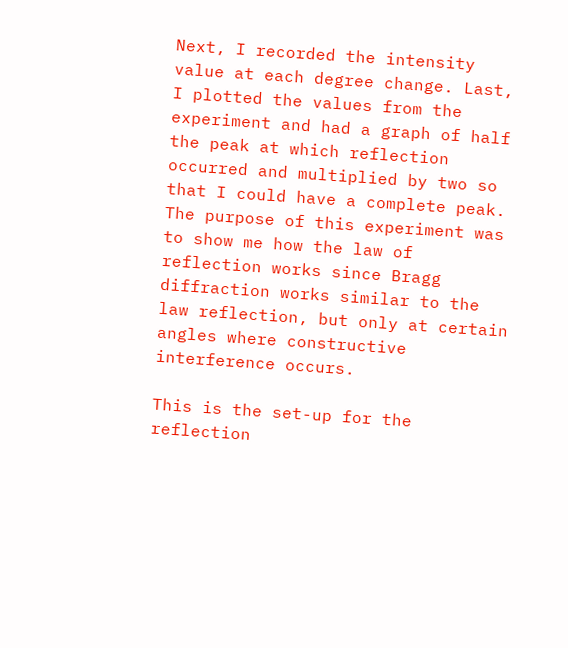Next, I recorded the intensity value at each degree change. Last, I plotted the values from the experiment and had a graph of half the peak at which reflection occurred and multiplied by two so that I could have a complete peak. The purpose of this experiment was to show me how the law of reflection works since Bragg diffraction works similar to the law reflection, but only at certain angles where constructive interference occurs.

This is the set-up for the reflection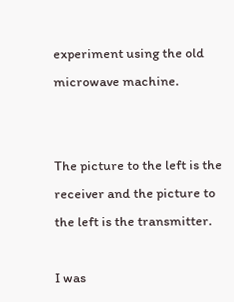experiment using the old microwave machine.


The picture to the left is the receiver and the picture to the left is the transmitter.

I was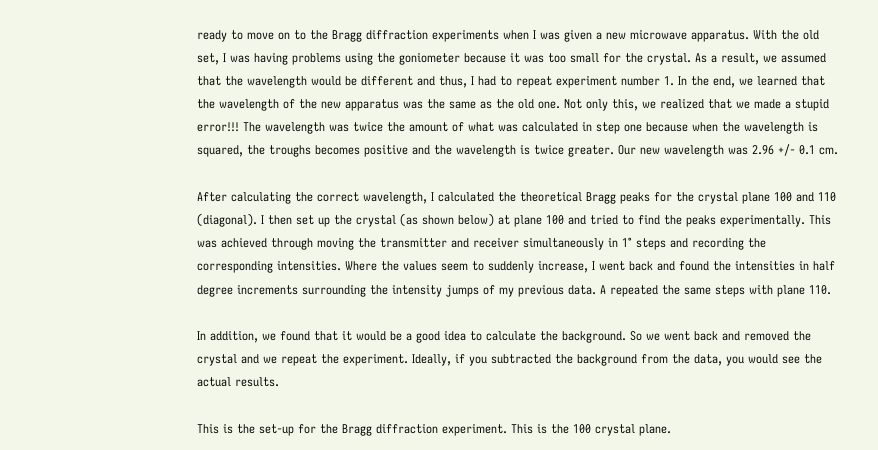ready to move on to the Bragg diffraction experiments when I was given a new microwave apparatus. With the old set, I was having problems using the goniometer because it was too small for the crystal. As a result, we assumed that the wavelength would be different and thus, I had to repeat experiment number 1. In the end, we learned that the wavelength of the new apparatus was the same as the old one. Not only this, we realized that we made a stupid error!!! The wavelength was twice the amount of what was calculated in step one because when the wavelength is squared, the troughs becomes positive and the wavelength is twice greater. Our new wavelength was 2.96 +/- 0.1 cm.

After calculating the correct wavelength, I calculated the theoretical Bragg peaks for the crystal plane 100 and 110 (diagonal). I then set up the crystal (as shown below) at plane 100 and tried to find the peaks experimentally. This was achieved through moving the transmitter and receiver simultaneously in 1° steps and recording the corresponding intensities. Where the values seem to suddenly increase, I went back and found the intensities in half degree increments surrounding the intensity jumps of my previous data. A repeated the same steps with plane 110.

In addition, we found that it would be a good idea to calculate the background. So we went back and removed the crystal and we repeat the experiment. Ideally, if you subtracted the background from the data, you would see the actual results.

This is the set-up for the Bragg diffraction experiment. This is the 100 crystal plane.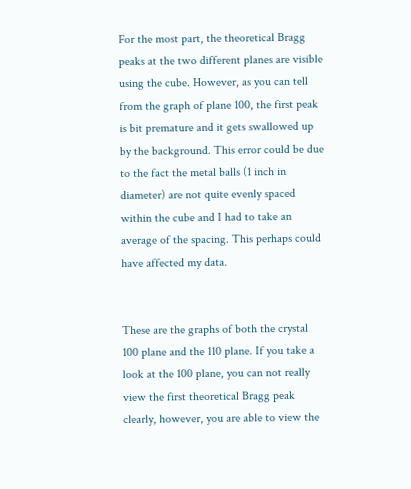For the most part, the theoretical Bragg peaks at the two different planes are visible using the cube. However, as you can tell from the graph of plane 100, the first peak is bit premature and it gets swallowed up by the background. This error could be due to the fact the metal balls (1 inch in diameter) are not quite evenly spaced within the cube and I had to take an average of the spacing. This perhaps could have affected my data.


These are the graphs of both the crystal 100 plane and the 110 plane. If you take a look at the 100 plane, you can not really view the first theoretical Bragg peak clearly, however, you are able to view the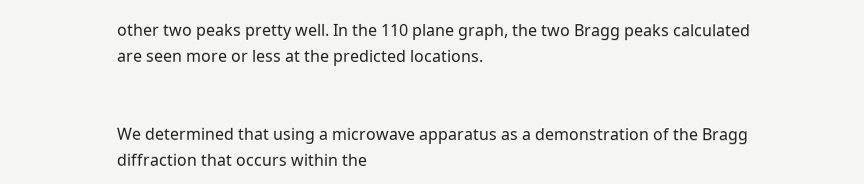other two peaks pretty well. In the 110 plane graph, the two Bragg peaks calculated are seen more or less at the predicted locations.


We determined that using a microwave apparatus as a demonstration of the Bragg diffraction that occurs within the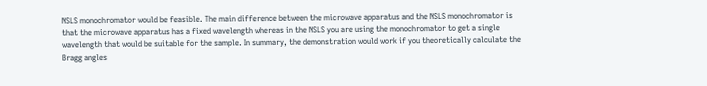NSLS monochromator would be feasible. The main difference between the microwave apparatus and the NSLS monochromator is that the microwave apparatus has a fixed wavelength whereas in the NSLS you are using the monochromator to get a single wavelength that would be suitable for the sample. In summary, the demonstration would work if you theoretically calculate the Bragg angles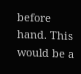before hand. This would be a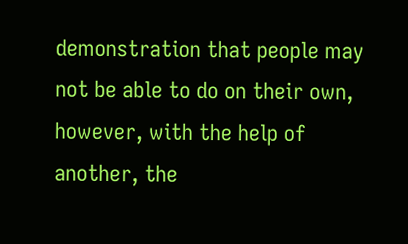demonstration that people may not be able to do on their own, however, with the help of another, the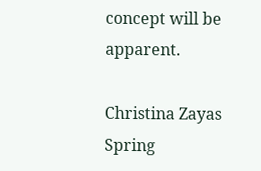concept will be apparent.

Christina Zayas
Spring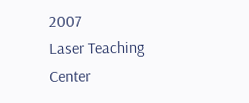2007
Laser Teaching Center